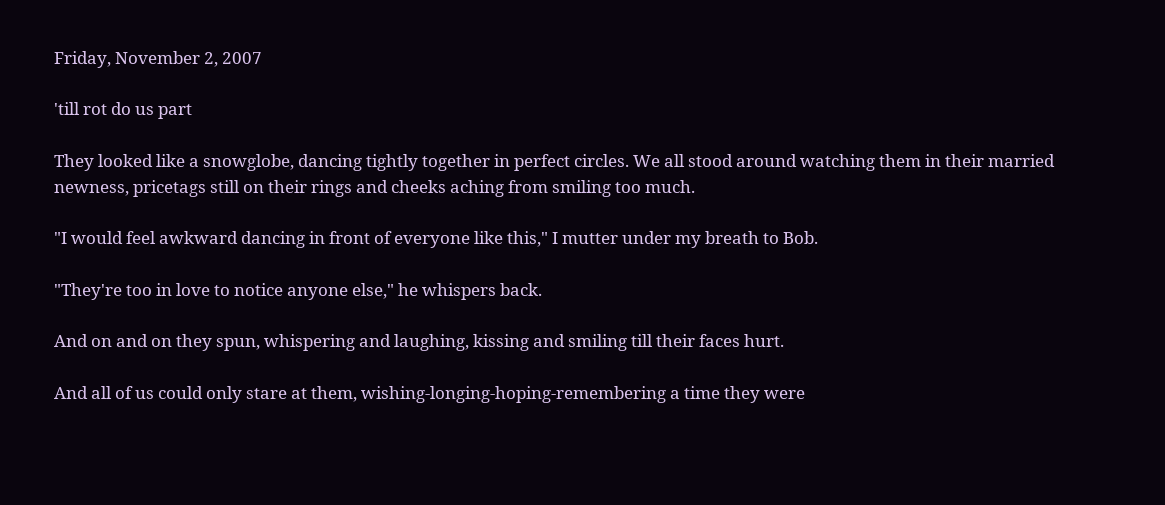Friday, November 2, 2007

'till rot do us part

They looked like a snowglobe, dancing tightly together in perfect circles. We all stood around watching them in their married newness, pricetags still on their rings and cheeks aching from smiling too much.

"I would feel awkward dancing in front of everyone like this," I mutter under my breath to Bob.

"They're too in love to notice anyone else," he whispers back.

And on and on they spun, whispering and laughing, kissing and smiling till their faces hurt.

And all of us could only stare at them, wishing-longing-hoping-remembering a time they were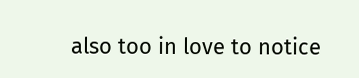also too in love to notice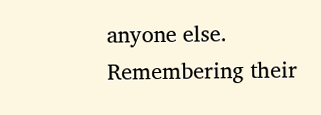anyone else. Remembering their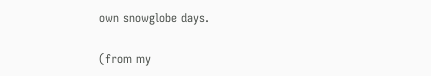own snowglobe days.

(from my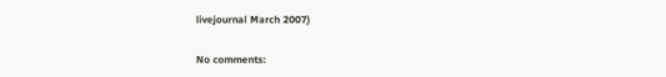livejournal March 2007)

No comments: